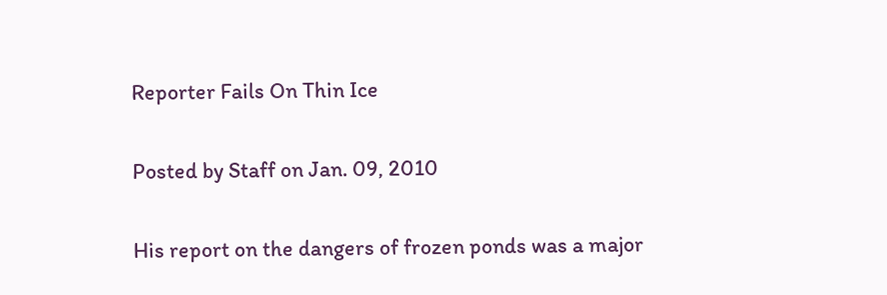Reporter Fails On Thin Ice

Posted by Staff on Jan. 09, 2010

His report on the dangers of frozen ponds was a major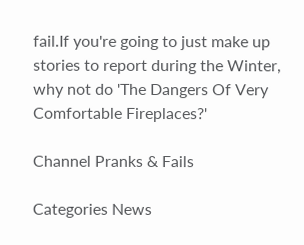fail.If you're going to just make up stories to report during the Winter, why not do 'The Dangers Of Very Comfortable Fireplaces?'

Channel Pranks & Fails

Categories News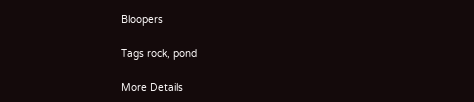Bloopers

Tags rock, pond

More Details